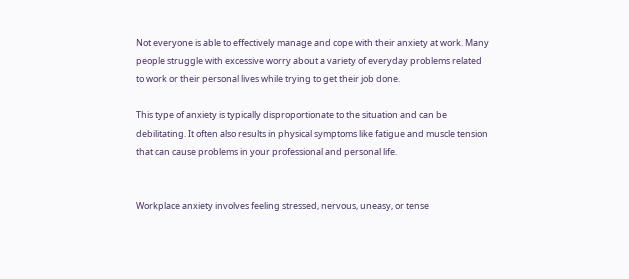Not everyone is able to effectively manage and cope with their anxiety at work. Many people struggle with excessive worry about a variety of everyday problems related to work or their personal lives while trying to get their job done.

This type of anxiety is typically disproportionate to the situation and can be debilitating. It often also results in physical symptoms like fatigue and muscle tension that can cause problems in your professional and personal life.


Workplace anxiety involves feeling stressed, nervous, uneasy, or tense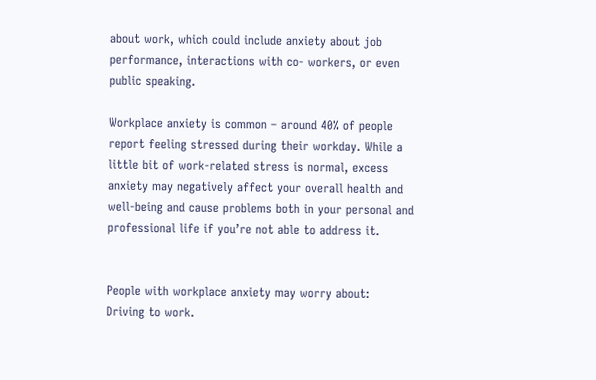about work, which could include anxiety about job performance, interactions with co- workers, or even public speaking.

Workplace anxiety is common – around 40% of people report feeling stressed during their workday. While a little bit of work-related stress is normal, excess anxiety may negatively affect your overall health and well-being and cause problems both in your personal and professional life if you’re not able to address it.


People with workplace anxiety may worry about:
Driving to work.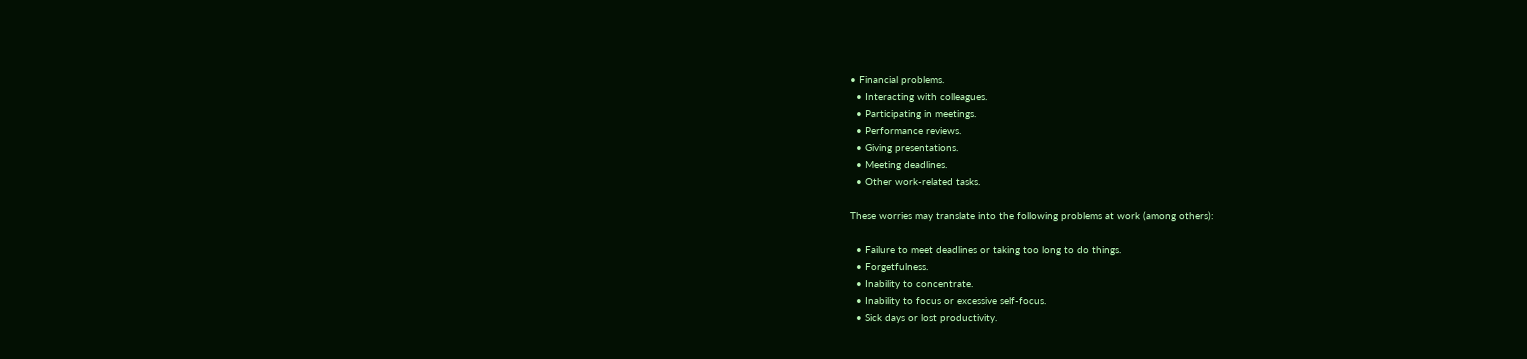• Financial problems.
  • Interacting with colleagues.
  • Participating in meetings.
  • Performance reviews.
  • Giving presentations.
  • Meeting deadlines.
  • Other work-related tasks.

These worries may translate into the following problems at work (among others):

  • Failure to meet deadlines or taking too long to do things.
  • Forgetfulness.
  • Inability to concentrate.
  • Inability to focus or excessive self-focus.
  • Sick days or lost productivity.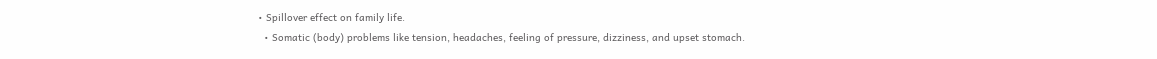• Spillover effect on family life.
  • Somatic (body) problems like tension, headaches, feeling of pressure, dizziness, and upset stomach.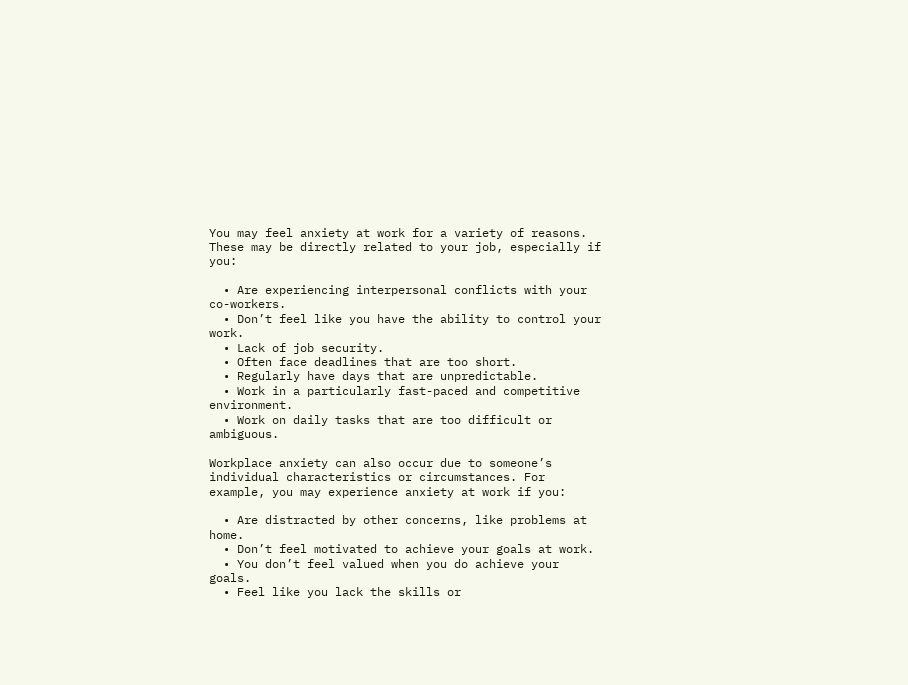You may feel anxiety at work for a variety of reasons. These may be directly related to your job, especially if you:

  • Are experiencing interpersonal conflicts with your co-workers.
  • Don’t feel like you have the ability to control your work.
  • Lack of job security.
  • Often face deadlines that are too short.
  • Regularly have days that are unpredictable.
  • Work in a particularly fast-paced and competitive environment.
  • Work on daily tasks that are too difficult or ambiguous.

Workplace anxiety can also occur due to someone’s individual characteristics or circumstances. For example, you may experience anxiety at work if you:

  • Are distracted by other concerns, like problems at home.
  • Don’t feel motivated to achieve your goals at work.
  • You don’t feel valued when you do achieve your goals.
  • Feel like you lack the skills or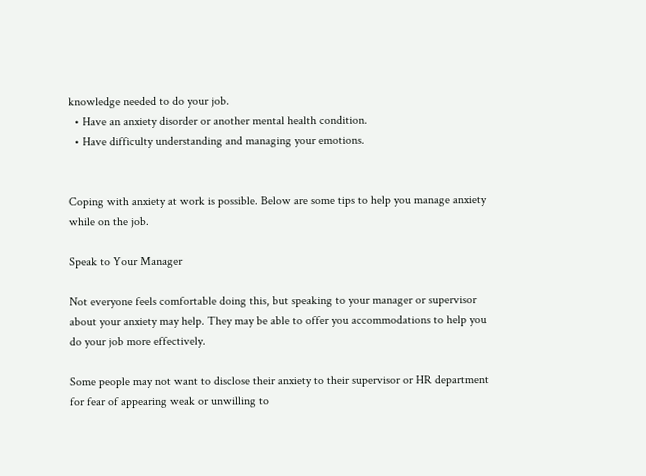knowledge needed to do your job.
  • Have an anxiety disorder or another mental health condition.
  • Have difficulty understanding and managing your emotions.


Coping with anxiety at work is possible. Below are some tips to help you manage anxiety while on the job.

Speak to Your Manager

Not everyone feels comfortable doing this, but speaking to your manager or supervisor about your anxiety may help. They may be able to offer you accommodations to help you do your job more effectively.

Some people may not want to disclose their anxiety to their supervisor or HR department for fear of appearing weak or unwilling to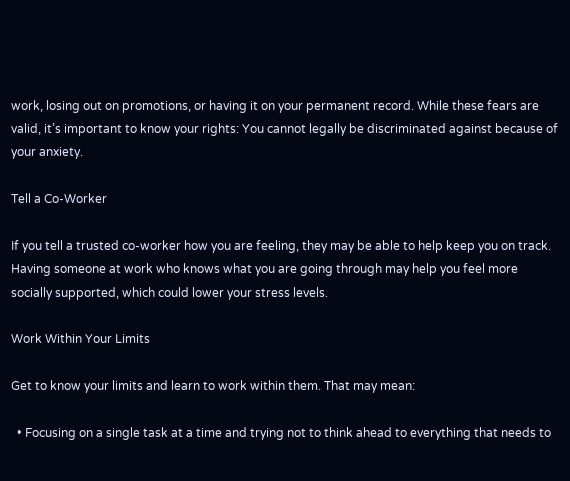work, losing out on promotions, or having it on your permanent record. While these fears are valid, it’s important to know your rights: You cannot legally be discriminated against because of your anxiety.

Tell a Co-Worker

If you tell a trusted co-worker how you are feeling, they may be able to help keep you on track. Having someone at work who knows what you are going through may help you feel more socially supported, which could lower your stress levels.

Work Within Your Limits

Get to know your limits and learn to work within them. That may mean:

  • Focusing on a single task at a time and trying not to think ahead to everything that needs to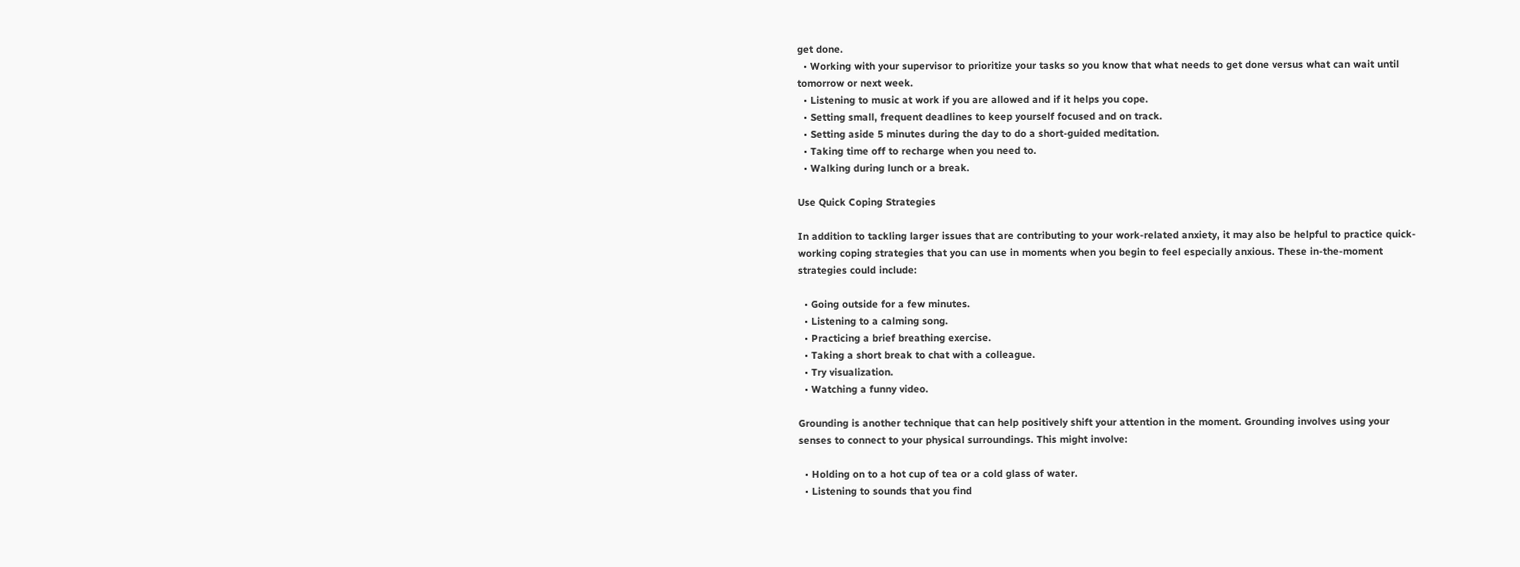get done.
  • Working with your supervisor to prioritize your tasks so you know that what needs to get done versus what can wait until tomorrow or next week.
  • Listening to music at work if you are allowed and if it helps you cope.
  • Setting small, frequent deadlines to keep yourself focused and on track.
  • Setting aside 5 minutes during the day to do a short-guided meditation.
  • Taking time off to recharge when you need to.
  • Walking during lunch or a break.

Use Quick Coping Strategies

In addition to tackling larger issues that are contributing to your work-related anxiety, it may also be helpful to practice quick-working coping strategies that you can use in moments when you begin to feel especially anxious. These in-the-moment strategies could include:

  • Going outside for a few minutes.
  • Listening to a calming song.
  • Practicing a brief breathing exercise.
  • Taking a short break to chat with a colleague.
  • Try visualization.
  • Watching a funny video.

Grounding is another technique that can help positively shift your attention in the moment. Grounding involves using your senses to connect to your physical surroundings. This might involve:

  • Holding on to a hot cup of tea or a cold glass of water.
  • Listening to sounds that you find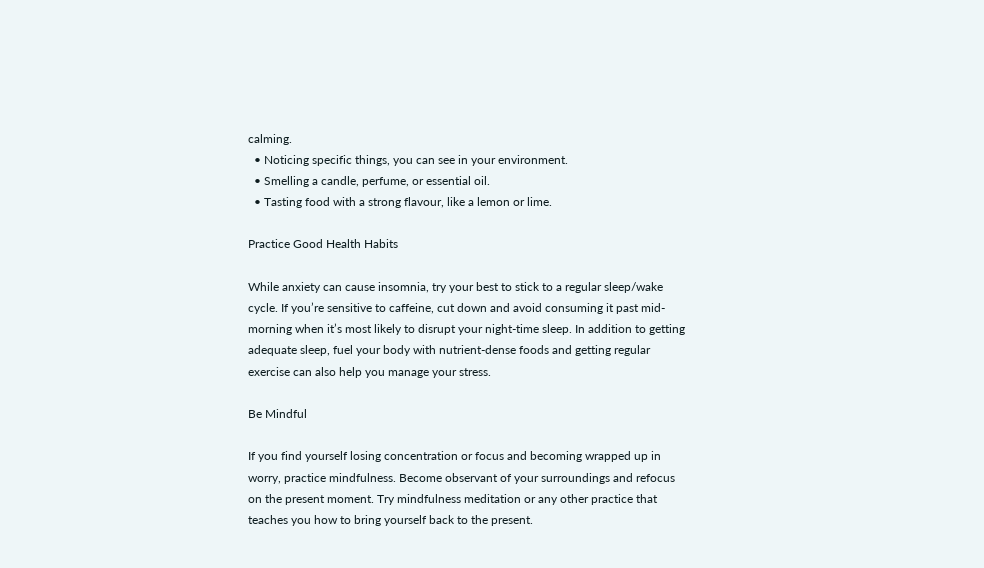calming.
  • Noticing specific things, you can see in your environment.
  • Smelling a candle, perfume, or essential oil.
  • Tasting food with a strong flavour, like a lemon or lime.

Practice Good Health Habits

While anxiety can cause insomnia, try your best to stick to a regular sleep/wake cycle. If you’re sensitive to caffeine, cut down and avoid consuming it past mid- morning when it’s most likely to disrupt your night-time sleep. In addition to getting adequate sleep, fuel your body with nutrient-dense foods and getting regular exercise can also help you manage your stress.

Be Mindful

If you find yourself losing concentration or focus and becoming wrapped up in worry, practice mindfulness. Become observant of your surroundings and refocus on the present moment. Try mindfulness meditation or any other practice that teaches you how to bring yourself back to the present.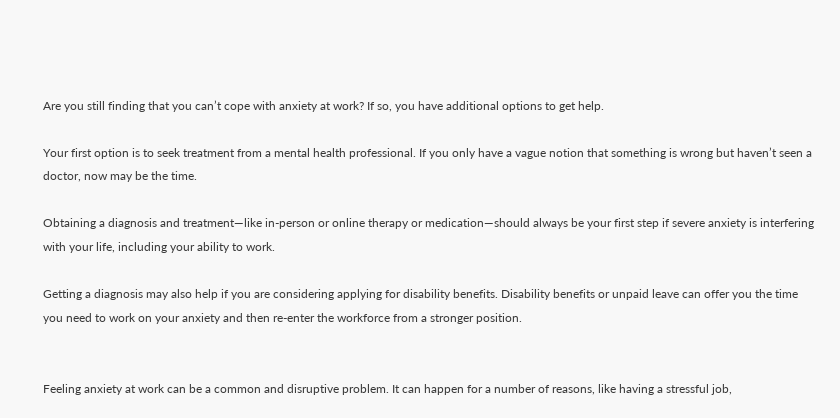Are you still finding that you can’t cope with anxiety at work? If so, you have additional options to get help.

Your first option is to seek treatment from a mental health professional. If you only have a vague notion that something is wrong but haven’t seen a doctor, now may be the time.

Obtaining a diagnosis and treatment—like in-person or online therapy or medication—should always be your first step if severe anxiety is interfering with your life, including your ability to work.

Getting a diagnosis may also help if you are considering applying for disability benefits. Disability benefits or unpaid leave can offer you the time you need to work on your anxiety and then re-enter the workforce from a stronger position.


Feeling anxiety at work can be a common and disruptive problem. It can happen for a number of reasons, like having a stressful job,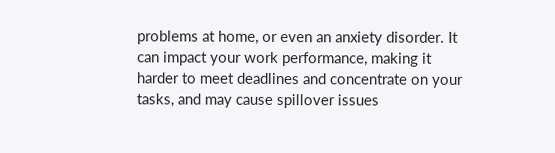problems at home, or even an anxiety disorder. It can impact your work performance, making it harder to meet deadlines and concentrate on your tasks, and may cause spillover issues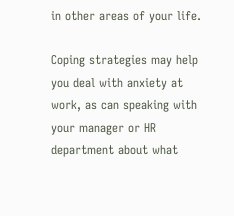in other areas of your life.

Coping strategies may help you deal with anxiety at work, as can speaking with your manager or HR department about what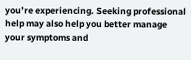you’re experiencing. Seeking professional help may also help you better manage your symptoms and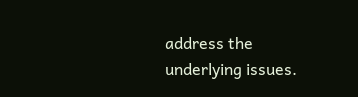address the underlying issues.